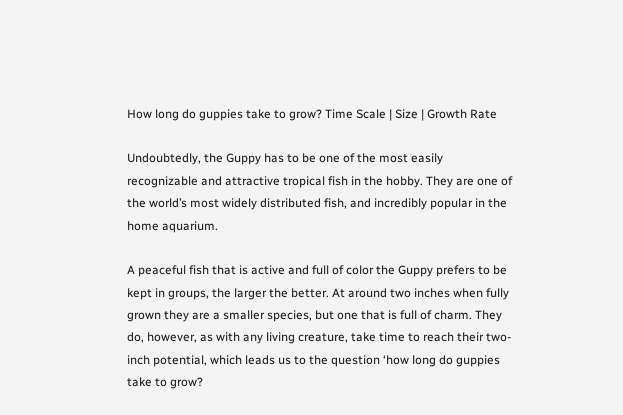How long do guppies take to grow? Time Scale | Size | Growth Rate

Undoubtedly, the Guppy has to be one of the most easily recognizable and attractive tropical fish in the hobby. They are one of the world’s most widely distributed fish, and incredibly popular in the home aquarium.

A peaceful fish that is active and full of color the Guppy prefers to be kept in groups, the larger the better. At around two inches when fully grown they are a smaller species, but one that is full of charm. They do, however, as with any living creature, take time to reach their two-inch potential, which leads us to the question ‘how long do guppies take to grow?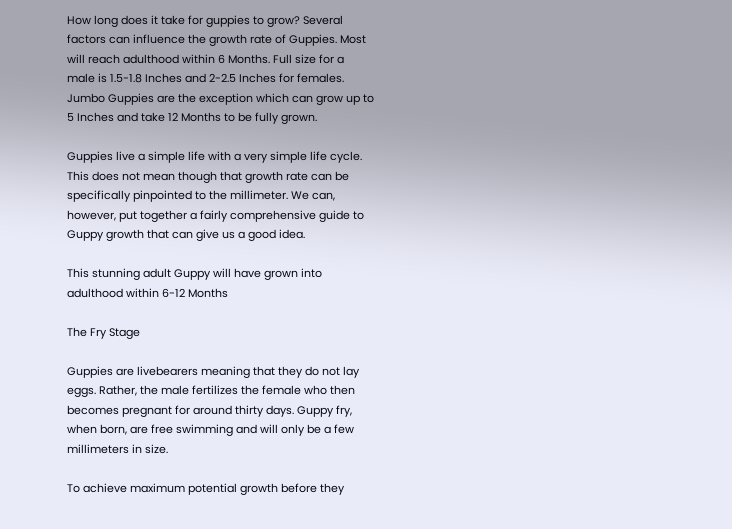How long does it take for guppies to grow? Several factors can influence the growth rate of Guppies. Most will reach adulthood within 6 Months. Full size for a male is 1.5-1.8 Inches and 2-2.5 Inches for females. Jumbo Guppies are the exception which can grow up to 5 Inches and take 12 Months to be fully grown.

Guppies live a simple life with a very simple life cycle. This does not mean though that growth rate can be specifically pinpointed to the millimeter. We can, however, put together a fairly comprehensive guide to Guppy growth that can give us a good idea.

This stunning adult Guppy will have grown into adulthood within 6-12 Months

The Fry Stage

Guppies are livebearers meaning that they do not lay eggs. Rather, the male fertilizes the female who then becomes pregnant for around thirty days. Guppy fry, when born, are free swimming and will only be a few millimeters in size.

To achieve maximum potential growth before they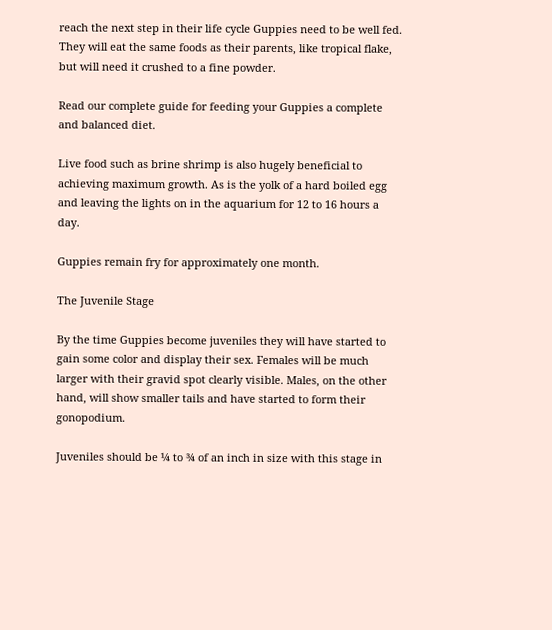reach the next step in their life cycle Guppies need to be well fed. They will eat the same foods as their parents, like tropical flake, but will need it crushed to a fine powder.

Read our complete guide for feeding your Guppies a complete and balanced diet.

Live food such as brine shrimp is also hugely beneficial to achieving maximum growth. As is the yolk of a hard boiled egg and leaving the lights on in the aquarium for 12 to 16 hours a day.

Guppies remain fry for approximately one month.

The Juvenile Stage

By the time Guppies become juveniles they will have started to gain some color and display their sex. Females will be much larger with their gravid spot clearly visible. Males, on the other hand, will show smaller tails and have started to form their gonopodium.

Juveniles should be ¼ to ¾ of an inch in size with this stage in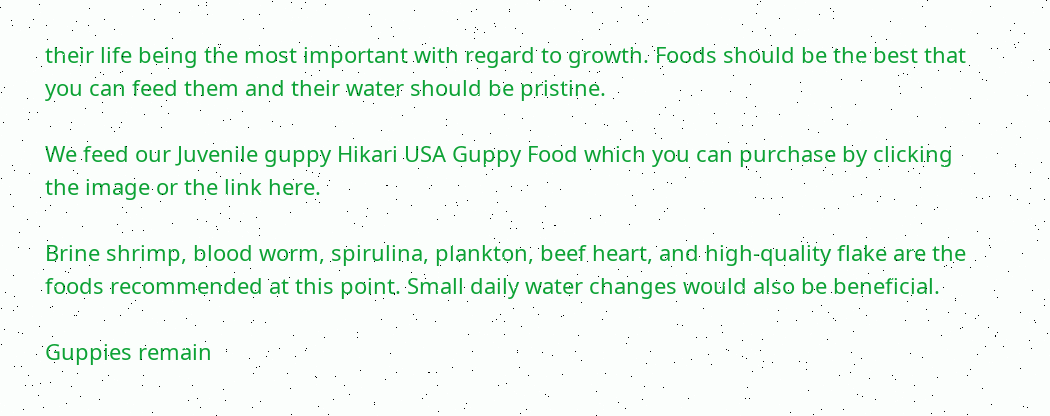their life being the most important with regard to growth. Foods should be the best that you can feed them and their water should be pristine.

We feed our Juvenile guppy Hikari USA Guppy Food which you can purchase by clicking the image or the link here.

Brine shrimp, blood worm, spirulina, plankton, beef heart, and high-quality flake are the foods recommended at this point. Small daily water changes would also be beneficial.

Guppies remain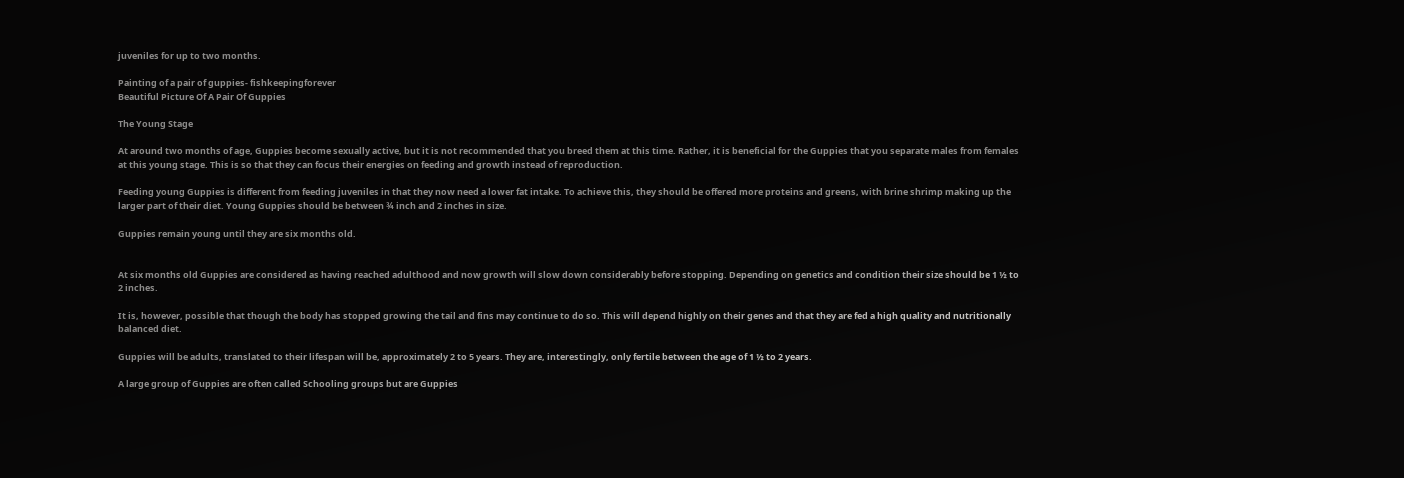juveniles for up to two months.

Painting of a pair of guppies- fishkeepingforever
Beautiful Picture Of A Pair Of Guppies

The Young Stage

At around two months of age, Guppies become sexually active, but it is not recommended that you breed them at this time. Rather, it is beneficial for the Guppies that you separate males from females at this young stage. This is so that they can focus their energies on feeding and growth instead of reproduction.

Feeding young Guppies is different from feeding juveniles in that they now need a lower fat intake. To achieve this, they should be offered more proteins and greens, with brine shrimp making up the larger part of their diet. Young Guppies should be between ¾ inch and 2 inches in size.

Guppies remain young until they are six months old.


At six months old Guppies are considered as having reached adulthood and now growth will slow down considerably before stopping. Depending on genetics and condition their size should be 1 ½ to 2 inches.

It is, however, possible that though the body has stopped growing the tail and fins may continue to do so. This will depend highly on their genes and that they are fed a high quality and nutritionally balanced diet.

Guppies will be adults, translated to their lifespan will be, approximately 2 to 5 years. They are, interestingly, only fertile between the age of 1 ½ to 2 years.

A large group of Guppies are often called Schooling groups but are Guppies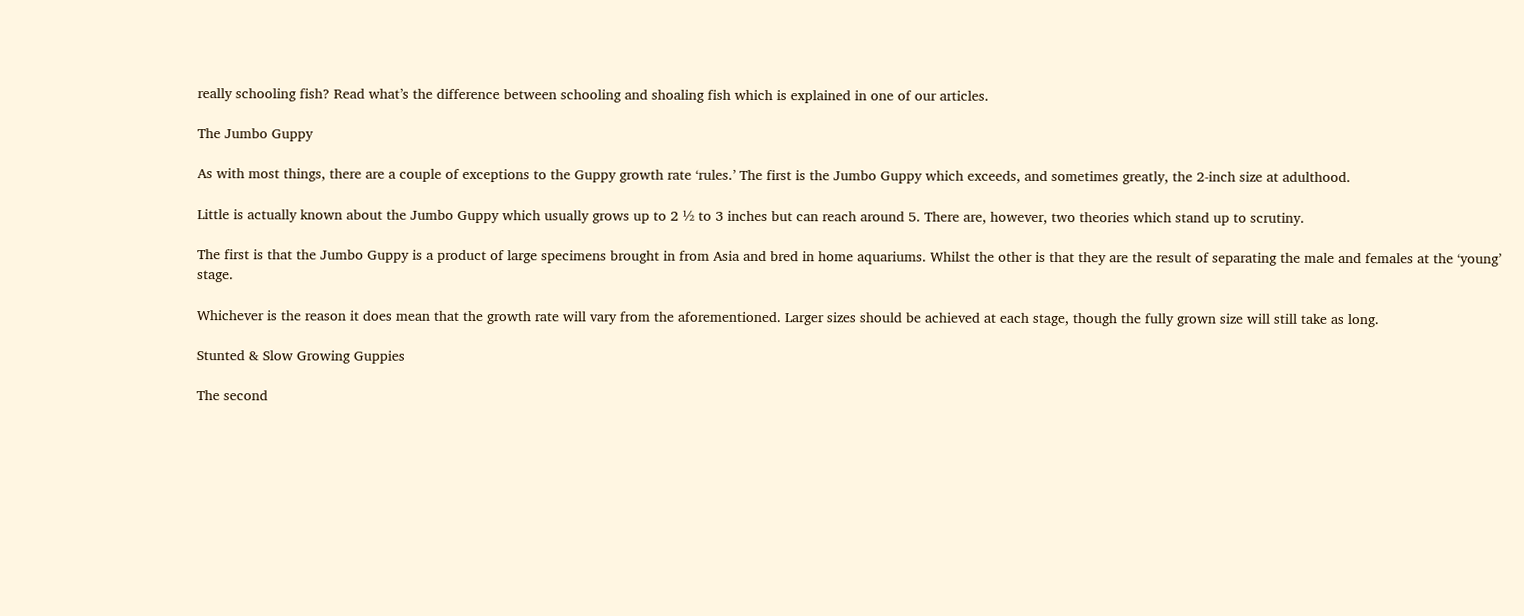really schooling fish? Read what’s the difference between schooling and shoaling fish which is explained in one of our articles.

The Jumbo Guppy

As with most things, there are a couple of exceptions to the Guppy growth rate ‘rules.’ The first is the Jumbo Guppy which exceeds, and sometimes greatly, the 2-inch size at adulthood.

Little is actually known about the Jumbo Guppy which usually grows up to 2 ½ to 3 inches but can reach around 5. There are, however, two theories which stand up to scrutiny.

The first is that the Jumbo Guppy is a product of large specimens brought in from Asia and bred in home aquariums. Whilst the other is that they are the result of separating the male and females at the ‘young’ stage.

Whichever is the reason it does mean that the growth rate will vary from the aforementioned. Larger sizes should be achieved at each stage, though the fully grown size will still take as long.

Stunted & Slow Growing Guppies

The second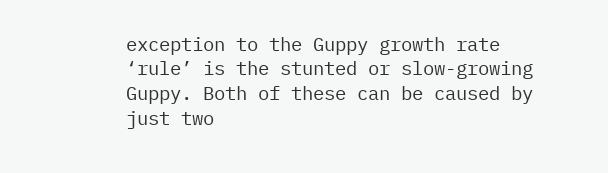exception to the Guppy growth rate ‘rule’ is the stunted or slow-growing Guppy. Both of these can be caused by just two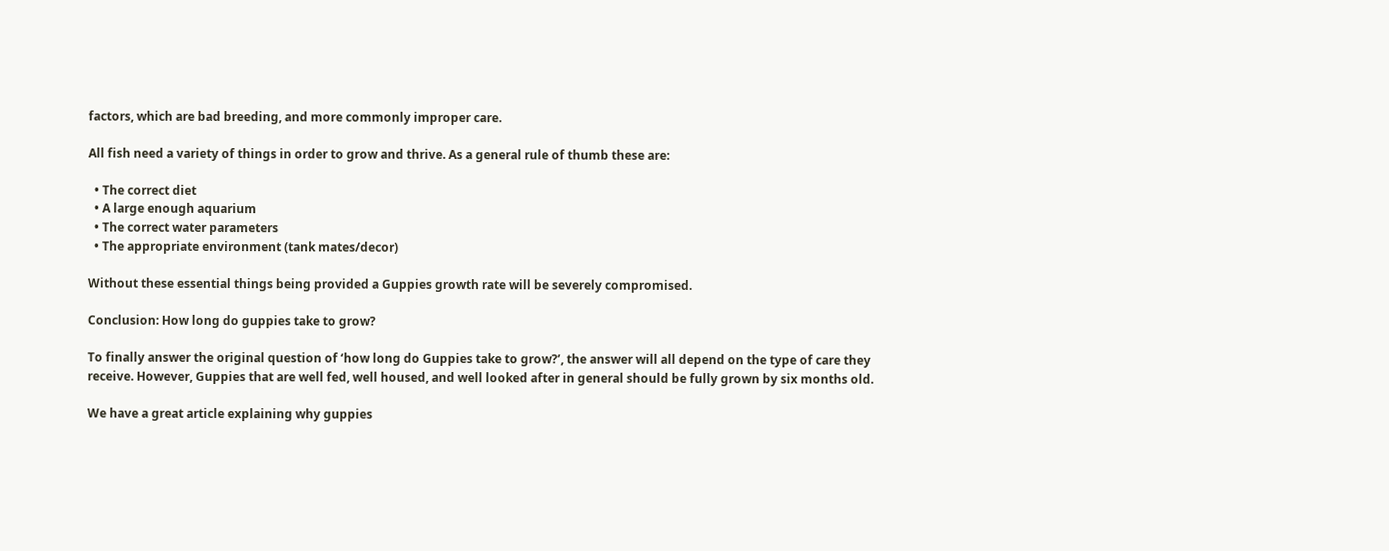factors, which are bad breeding, and more commonly improper care.

All fish need a variety of things in order to grow and thrive. As a general rule of thumb these are:

  • The correct diet
  • A large enough aquarium
  • The correct water parameters
  • The appropriate environment (tank mates/decor)

Without these essential things being provided a Guppies growth rate will be severely compromised.

Conclusion: How long do guppies take to grow?

To finally answer the original question of ‘how long do Guppies take to grow?’, the answer will all depend on the type of care they receive. However, Guppies that are well fed, well housed, and well looked after in general should be fully grown by six months old.

We have a great article explaining why guppies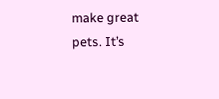make great pets. It’s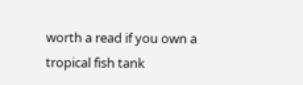worth a read if you own a tropical fish tank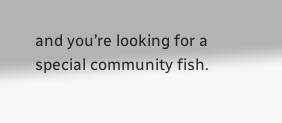and you’re looking for a special community fish.